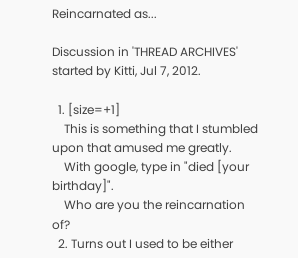Reincarnated as...

Discussion in 'THREAD ARCHIVES' started by Kitti, Jul 7, 2012.

  1. [size=+1]
    This is something that I stumbled upon that amused me greatly.
    With google, type in "died [your birthday]".
    Who are you the reincarnation of?
  2. Turns out I used to be either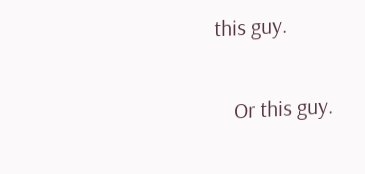this guy.

    Or this guy.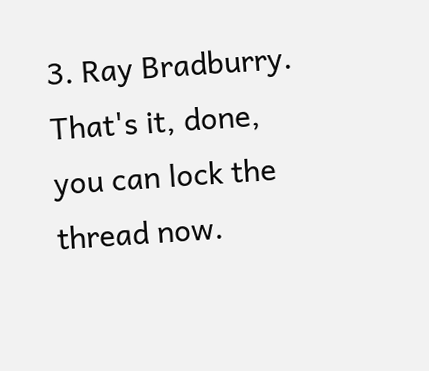3. Ray Bradburry. That's it, done, you can lock the thread now.